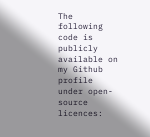The following code is publicly available on my Github profile under open-source licences: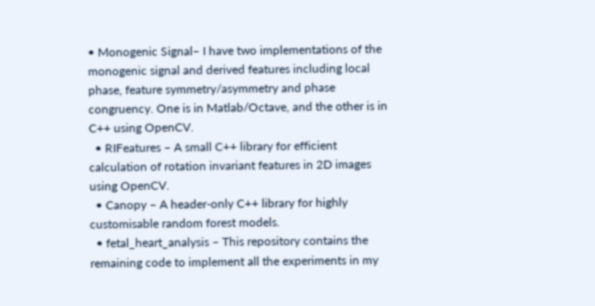• Monogenic Signal– I have two implementations of the monogenic signal and derived features including local phase, feature symmetry/asymmetry and phase congruency. One is in Matlab/Octave, and the other is in C++ using OpenCV.
  • RIFeatures – A small C++ library for efficient calculation of rotation invariant features in 2D images using OpenCV.
  • Canopy – A header-only C++ library for highly customisable random forest models.
  • fetal_heart_analysis – This repository contains the remaining code to implement all the experiments in my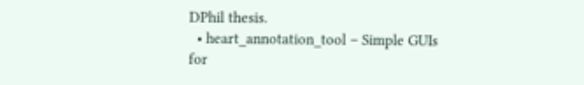DPhil thesis.
  • heart_annotation_tool – Simple GUIs for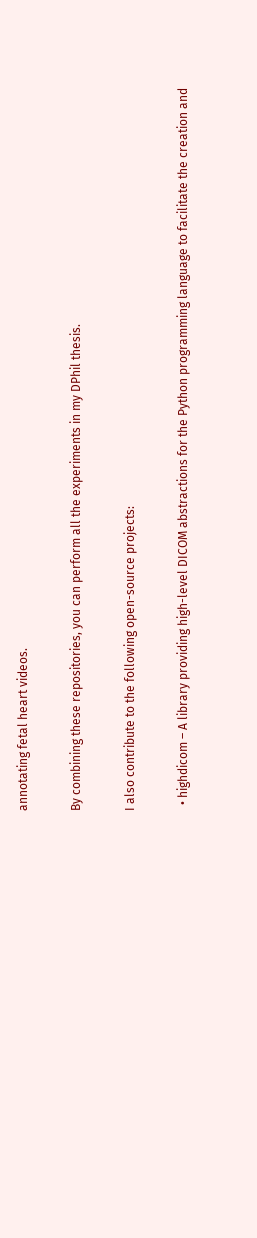annotating fetal heart videos.

By combining these repositories, you can perform all the experiments in my DPhil thesis.

I also contribute to the following open-source projects:

  • highdicom – A library providing high-level DICOM abstractions for the Python programming language to facilitate the creation and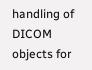handling of DICOM objects for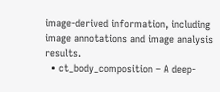image-derived information, including image annotations and image analysis results.
  • ct_body_composition – A deep-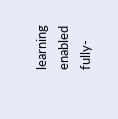learning enabled fully-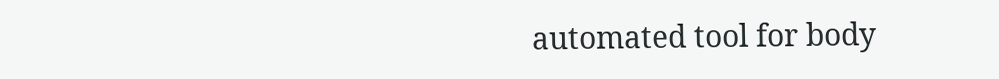automated tool for body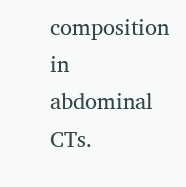composition in abdominal CTs.